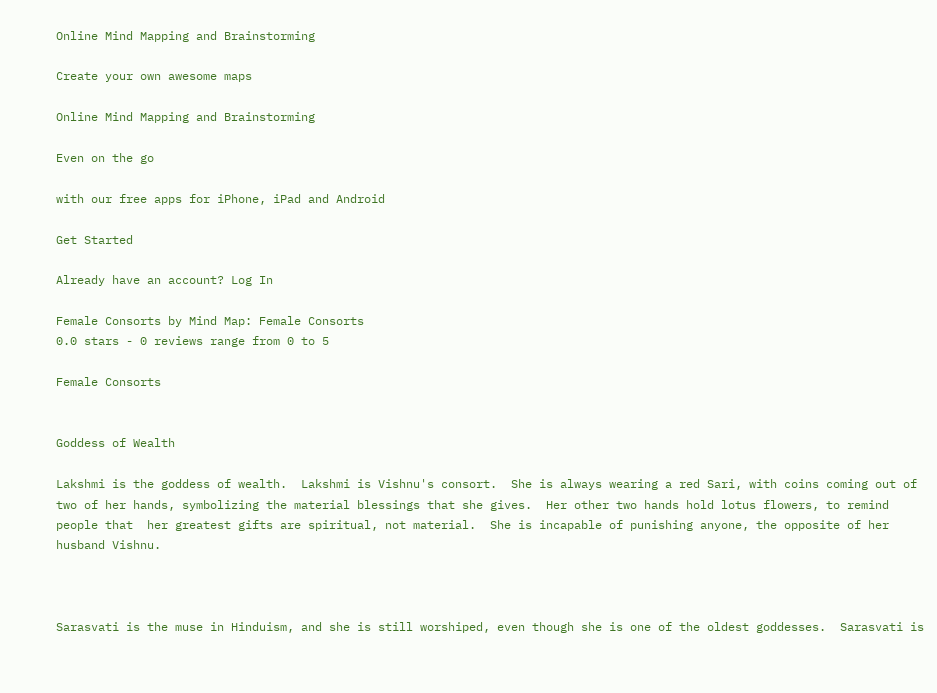Online Mind Mapping and Brainstorming

Create your own awesome maps

Online Mind Mapping and Brainstorming

Even on the go

with our free apps for iPhone, iPad and Android

Get Started

Already have an account? Log In

Female Consorts by Mind Map: Female Consorts
0.0 stars - 0 reviews range from 0 to 5

Female Consorts


Goddess of Wealth

Lakshmi is the goddess of wealth.  Lakshmi is Vishnu's consort.  She is always wearing a red Sari, with coins coming out of two of her hands, symbolizing the material blessings that she gives.  Her other two hands hold lotus flowers, to remind people that  her greatest gifts are spiritual, not material.  She is incapable of punishing anyone, the opposite of her husband Vishnu.



Sarasvati is the muse in Hinduism, and she is still worshiped, even though she is one of the oldest goddesses.  Sarasvati is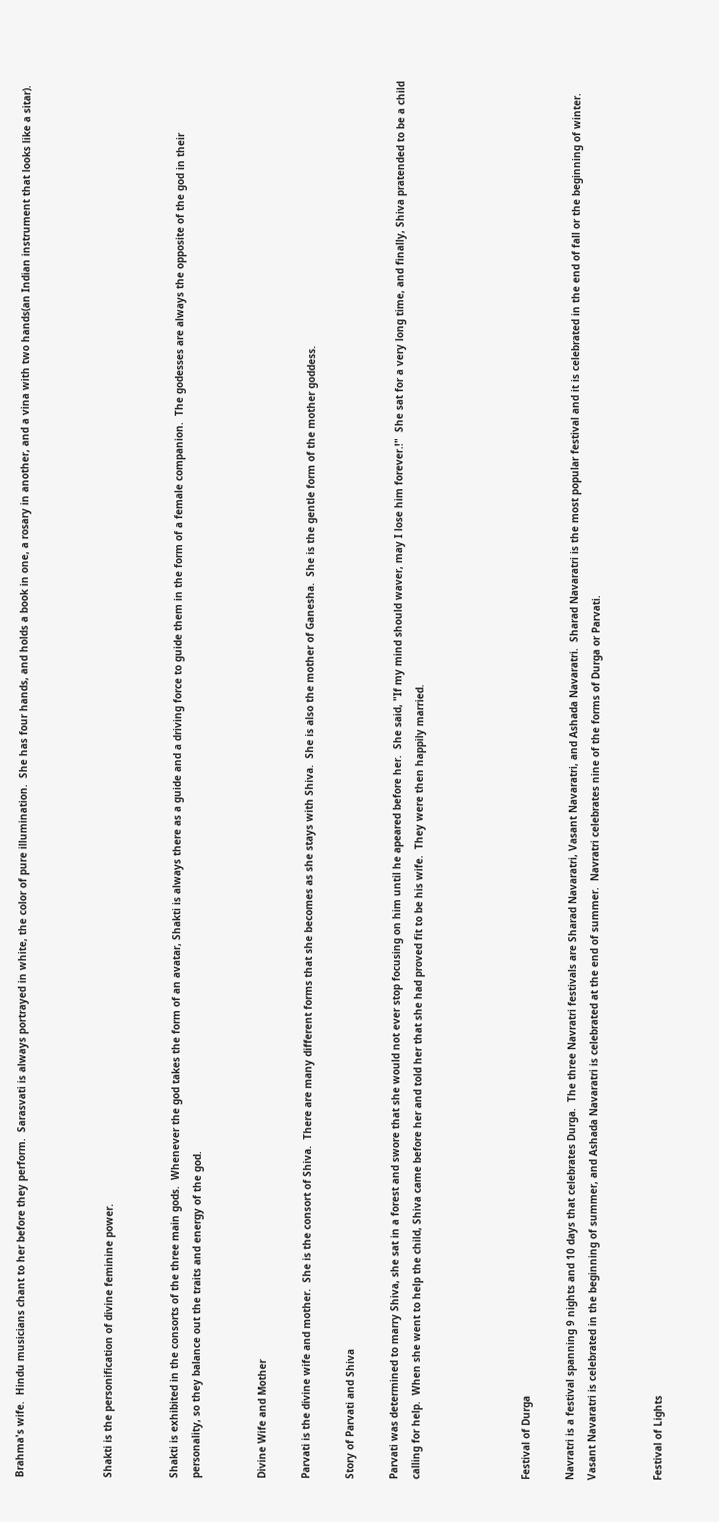Brahma's wife.  Hindu musicians chant to her before they perform.  Sarasvati is always portrayed in white, the color of pure illumination.  She has four hands, and holds a book in one, a rosary in another, and a vina with two hands(an Indian instrument that looks like a sitar).



Shakti is the personification of divine feminine power.


Shakti is exhibited in the consorts of the three main gods.  Whenever the god takes the form of an avatar, Shakti is always there as a guide and a driving force to guide them in the form of a female companion.  The godesses are always the opposite of the god in their personality, so they balance out the traits and energy of the god.


Divine Wife and Mother

Parvati is the divine wife and mother.  She is the consort of Shiva.  There are many different forms that she becomes as she stays with Shiva.  She is also the mother of Ganesha.  She is the gentle form of the mother goddess.

Story of Parvati and Shiva

Parvati was determined to marry Shiva, she sat in a forest and swore that she would not ever stop focusing on him until he apeared before her.  She said, "If my mind should waver, may I lose him forever.!"  She sat for a very long time, and finally, Shiva pratended to be a child calling for help.  When she went to help the child, Shiva came before her and told her that she had proved fit to be his wife.  They were then happily married.




Festival of Durga

Navratri is a festival spanning 9 nights and 10 days that celebrates Durga.  The three Navratri festivals are Sharad Navaratri, Vasant Navaratri, and Ashada Navaratri.  Sharad Navaratri is the most popular festival and it is celebrated in the end of fall or the beginning of winter.  Vasant Navaratri is celebrated in the beginning of summer, and Ashada Navaratri is celebrated at the end of summer.  Navratri celebrates nine of the forms of Durga or Parvati.


Festival of Lights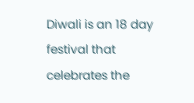Diwali is an 18 day festival that celebrates the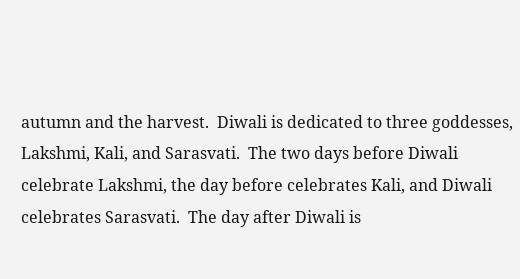autumn and the harvest.  Diwali is dedicated to three goddesses, Lakshmi, Kali, and Sarasvati.  The two days before Diwali celebrate Lakshmi, the day before celebrates Kali, and Diwali celebrates Sarasvati.  The day after Diwali is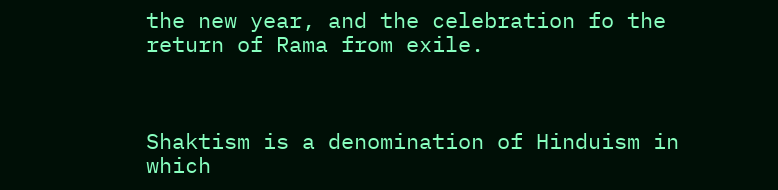the new year, and the celebration fo the return of Rama from exile.



Shaktism is a denomination of Hinduism in which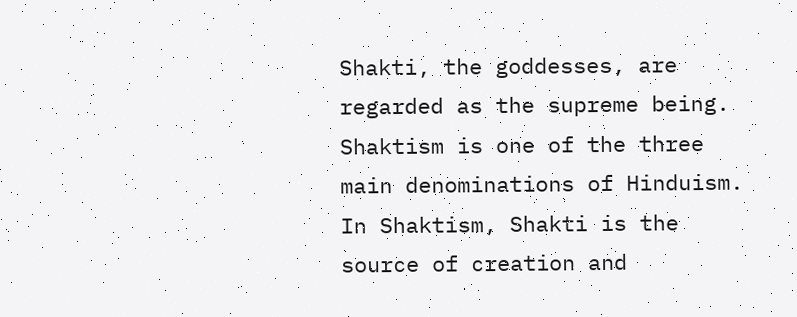Shakti, the goddesses, are regarded as the supreme being.  Shaktism is one of the three main denominations of Hinduism.  In Shaktism, Shakti is the source of creation and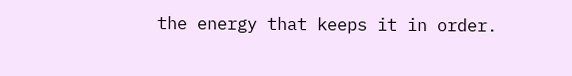the energy that keeps it in order.